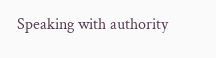Speaking with authority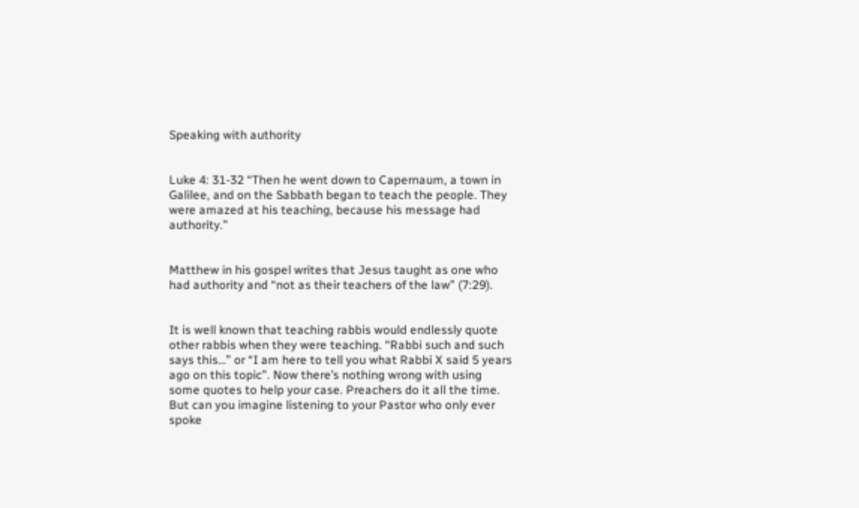Speaking with authority


Luke 4: 31-32 “Then he went down to Capernaum, a town in Galilee, and on the Sabbath began to teach the people. They were amazed at his teaching, because his message had authority.”


Matthew in his gospel writes that Jesus taught as one who had authority and “not as their teachers of the law” (7:29).


It is well known that teaching rabbis would endlessly quote other rabbis when they were teaching. “Rabbi such and such says this…” or “I am here to tell you what Rabbi X said 5 years ago on this topic”. Now there’s nothing wrong with using some quotes to help your case. Preachers do it all the time. But can you imagine listening to your Pastor who only ever spoke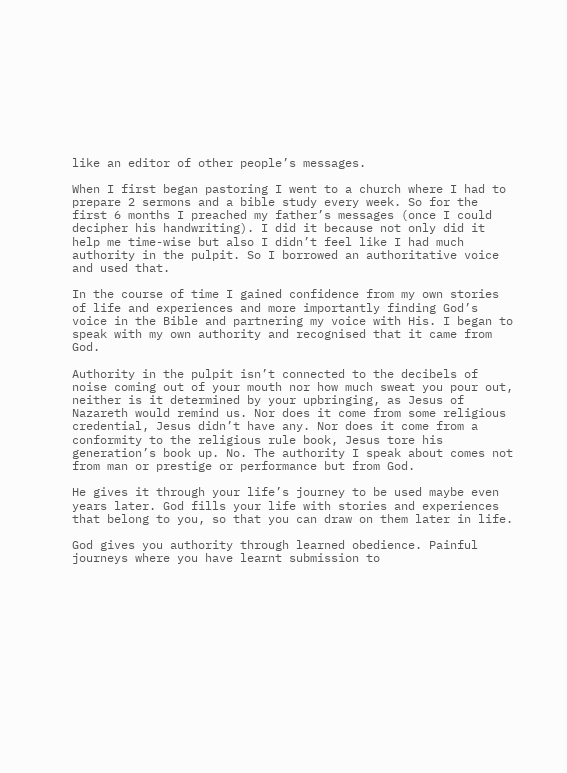like an editor of other people’s messages.

When I first began pastoring I went to a church where I had to prepare 2 sermons and a bible study every week. So for the first 6 months I preached my father’s messages (once I could decipher his handwriting). I did it because not only did it help me time-wise but also I didn’t feel like I had much authority in the pulpit. So I borrowed an authoritative voice and used that.

In the course of time I gained confidence from my own stories of life and experiences and more importantly finding God’s voice in the Bible and partnering my voice with His. I began to speak with my own authority and recognised that it came from God.

Authority in the pulpit isn’t connected to the decibels of noise coming out of your mouth nor how much sweat you pour out, neither is it determined by your upbringing, as Jesus of Nazareth would remind us. Nor does it come from some religious credential, Jesus didn’t have any. Nor does it come from a conformity to the religious rule book, Jesus tore his generation’s book up. No. The authority I speak about comes not from man or prestige or performance but from God.

He gives it through your life’s journey to be used maybe even years later. God fills your life with stories and experiences that belong to you, so that you can draw on them later in life.

God gives you authority through learned obedience. Painful journeys where you have learnt submission to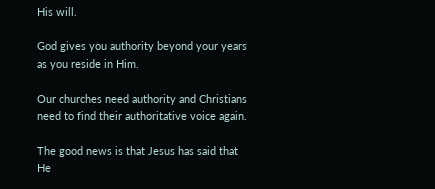His will.

God gives you authority beyond your years as you reside in Him.

Our churches need authority and Christians need to find their authoritative voice again.

The good news is that Jesus has said that He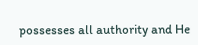possesses all authority and He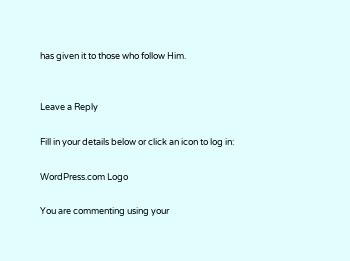has given it to those who follow Him.


Leave a Reply

Fill in your details below or click an icon to log in:

WordPress.com Logo

You are commenting using your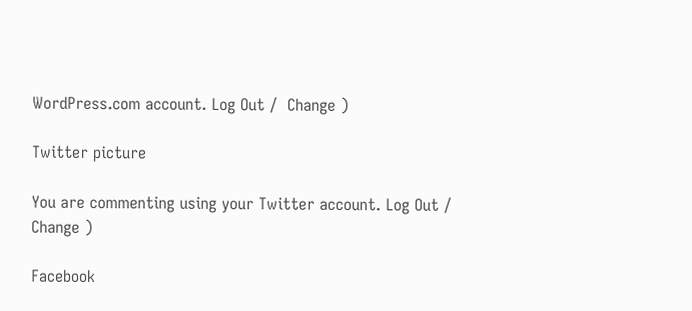WordPress.com account. Log Out /  Change )

Twitter picture

You are commenting using your Twitter account. Log Out /  Change )

Facebook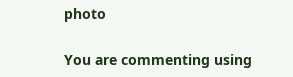photo

You are commenting using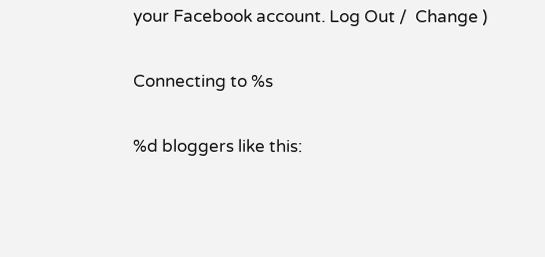your Facebook account. Log Out /  Change )

Connecting to %s

%d bloggers like this: